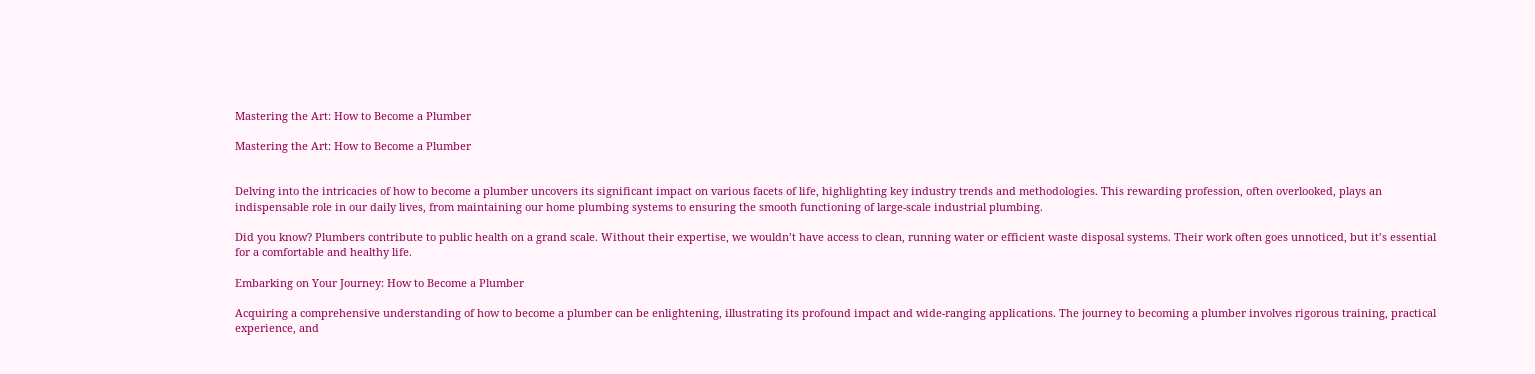Mastering the Art: How to Become a Plumber

Mastering the Art: How to Become a Plumber


Delving into the intricacies of how to become a plumber uncovers its significant impact on various facets of life, highlighting key industry trends and methodologies. This rewarding profession, often overlooked, plays an indispensable role in our daily lives, from maintaining our home plumbing systems to ensuring the smooth functioning of large-scale industrial plumbing.

Did you know? Plumbers contribute to public health on a grand scale. Without their expertise, we wouldn’t have access to clean, running water or efficient waste disposal systems. Their work often goes unnoticed, but it’s essential for a comfortable and healthy life.

Embarking on Your Journey: How to Become a Plumber

Acquiring a comprehensive understanding of how to become a plumber can be enlightening, illustrating its profound impact and wide-ranging applications. The journey to becoming a plumber involves rigorous training, practical experience, and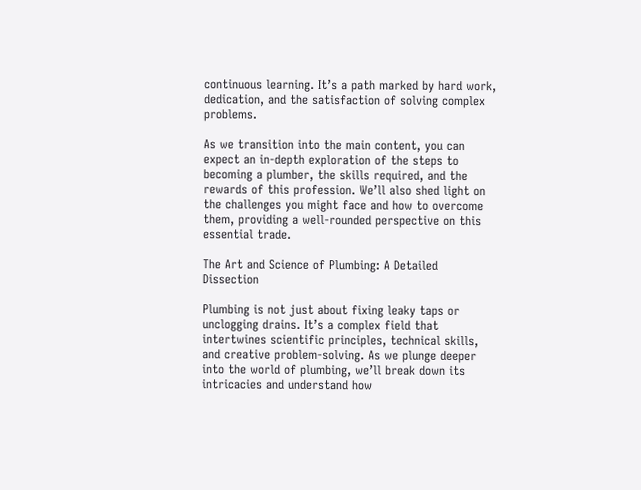continuous learning. It’s a path marked by hard work, dedication, and the satisfaction of solving complex problems.

As we transition into the main content, you can expect an in-depth exploration of the steps to becoming a plumber, the skills required, and the rewards of this profession. We’ll also shed light on the challenges you might face and how to overcome them, providing a well-rounded perspective on this essential trade.

The Art and Science of Plumbing: A Detailed Dissection

Plumbing is not just about fixing leaky taps or unclogging drains. It’s a complex field that intertwines scientific principles, technical skills, and creative problem-solving. As we plunge deeper into the world of plumbing, we’ll break down its intricacies and understand how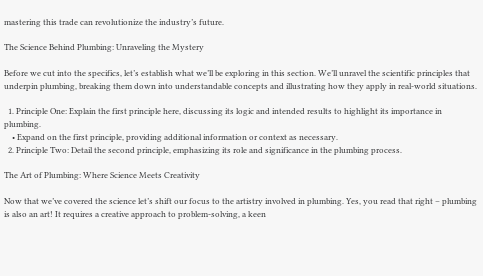mastering this trade can revolutionize the industry’s future.

The Science Behind Plumbing: Unraveling the Mystery

Before we cut into the specifics, let’s establish what we’ll be exploring in this section. We’ll unravel the scientific principles that underpin plumbing, breaking them down into understandable concepts and illustrating how they apply in real-world situations.

  1. Principle One: Explain the first principle here, discussing its logic and intended results to highlight its importance in plumbing.
    • Expand on the first principle, providing additional information or context as necessary.
  2. Principle Two: Detail the second principle, emphasizing its role and significance in the plumbing process.

The Art of Plumbing: Where Science Meets Creativity

Now that we’ve covered the science let’s shift our focus to the artistry involved in plumbing. Yes, you read that right – plumbing is also an art! It requires a creative approach to problem-solving, a keen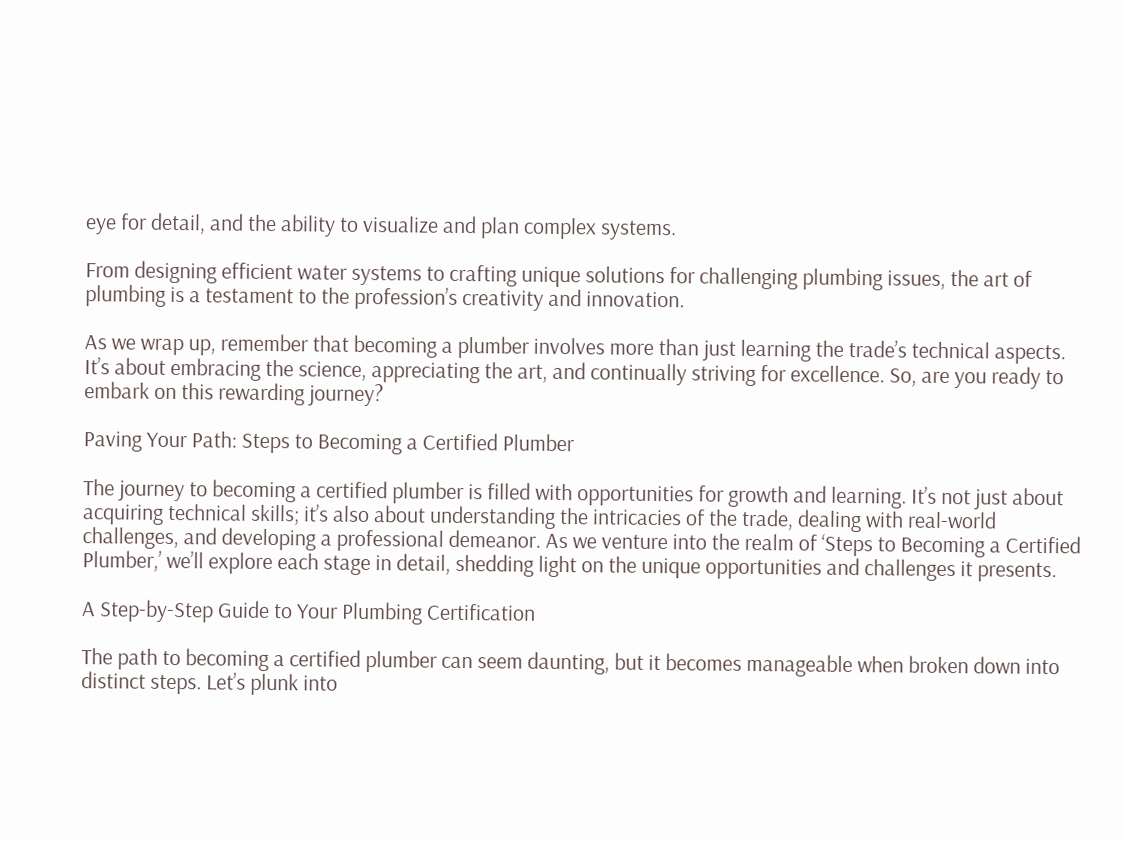eye for detail, and the ability to visualize and plan complex systems.

From designing efficient water systems to crafting unique solutions for challenging plumbing issues, the art of plumbing is a testament to the profession’s creativity and innovation.

As we wrap up, remember that becoming a plumber involves more than just learning the trade’s technical aspects. It’s about embracing the science, appreciating the art, and continually striving for excellence. So, are you ready to embark on this rewarding journey?

Paving Your Path: Steps to Becoming a Certified Plumber

The journey to becoming a certified plumber is filled with opportunities for growth and learning. It’s not just about acquiring technical skills; it’s also about understanding the intricacies of the trade, dealing with real-world challenges, and developing a professional demeanor. As we venture into the realm of ‘Steps to Becoming a Certified Plumber,’ we’ll explore each stage in detail, shedding light on the unique opportunities and challenges it presents.

A Step-by-Step Guide to Your Plumbing Certification

The path to becoming a certified plumber can seem daunting, but it becomes manageable when broken down into distinct steps. Let’s plunk into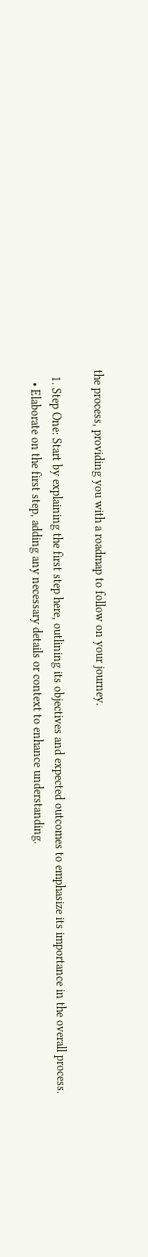the process, providing you with a roadmap to follow on your journey.

  1. Step One: Start by explaining the first step here, outlining its objectives and expected outcomes to emphasize its importance in the overall process.
    • Elaborate on the first step, adding any necessary details or context to enhance understanding.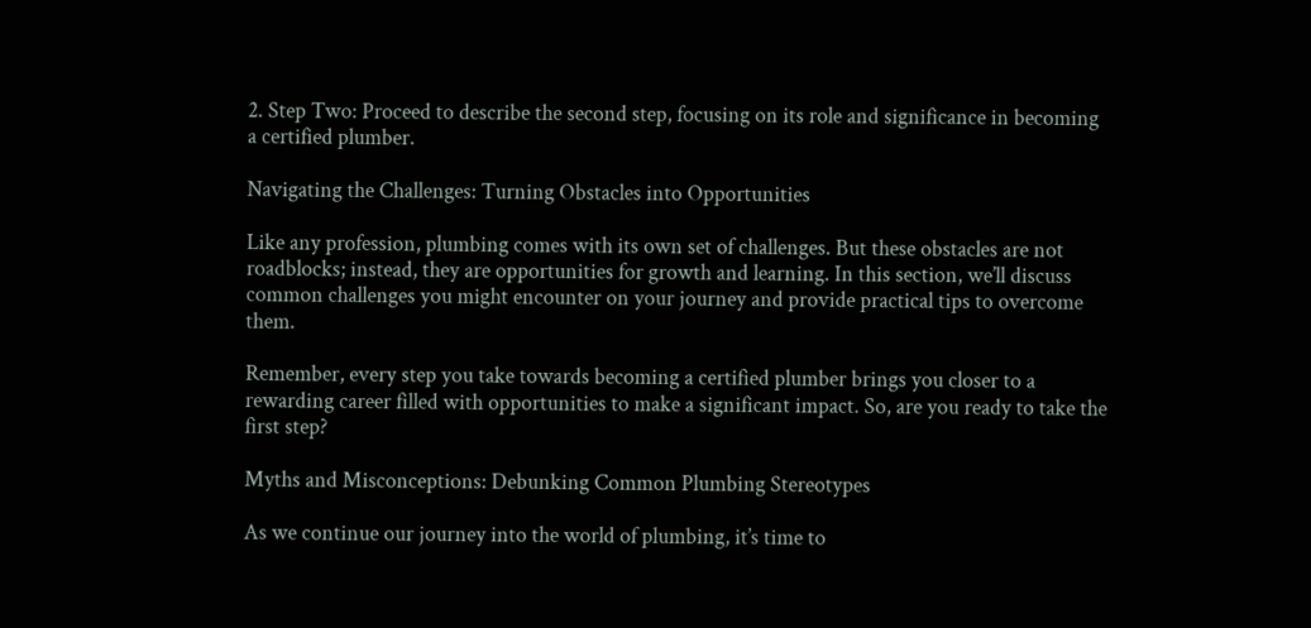2. Step Two: Proceed to describe the second step, focusing on its role and significance in becoming a certified plumber.

Navigating the Challenges: Turning Obstacles into Opportunities

Like any profession, plumbing comes with its own set of challenges. But these obstacles are not roadblocks; instead, they are opportunities for growth and learning. In this section, we’ll discuss common challenges you might encounter on your journey and provide practical tips to overcome them.

Remember, every step you take towards becoming a certified plumber brings you closer to a rewarding career filled with opportunities to make a significant impact. So, are you ready to take the first step?

Myths and Misconceptions: Debunking Common Plumbing Stereotypes

As we continue our journey into the world of plumbing, it’s time to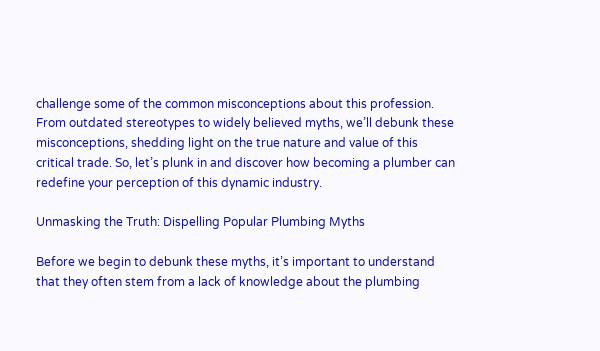challenge some of the common misconceptions about this profession. From outdated stereotypes to widely believed myths, we’ll debunk these misconceptions, shedding light on the true nature and value of this critical trade. So, let’s plunk in and discover how becoming a plumber can redefine your perception of this dynamic industry.

Unmasking the Truth: Dispelling Popular Plumbing Myths

Before we begin to debunk these myths, it’s important to understand that they often stem from a lack of knowledge about the plumbing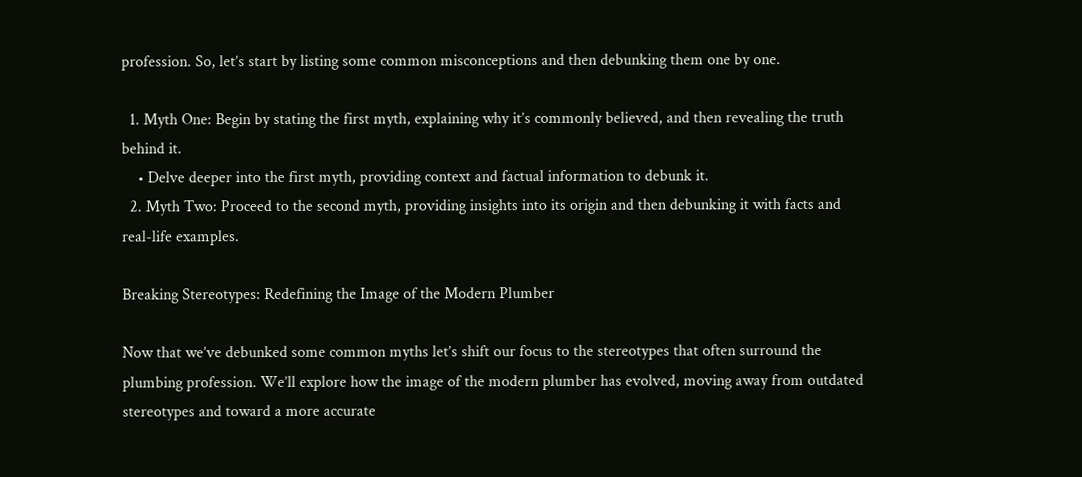profession. So, let’s start by listing some common misconceptions and then debunking them one by one.

  1. Myth One: Begin by stating the first myth, explaining why it’s commonly believed, and then revealing the truth behind it.
    • Delve deeper into the first myth, providing context and factual information to debunk it.
  2. Myth Two: Proceed to the second myth, providing insights into its origin and then debunking it with facts and real-life examples.

Breaking Stereotypes: Redefining the Image of the Modern Plumber

Now that we’ve debunked some common myths let’s shift our focus to the stereotypes that often surround the plumbing profession. We’ll explore how the image of the modern plumber has evolved, moving away from outdated stereotypes and toward a more accurate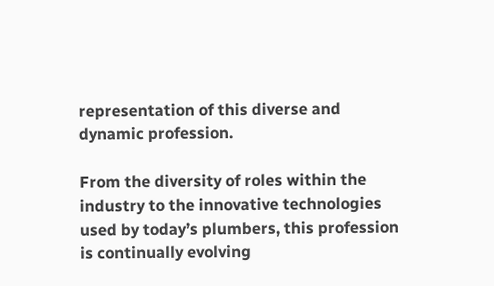representation of this diverse and dynamic profession.

From the diversity of roles within the industry to the innovative technologies used by today’s plumbers, this profession is continually evolving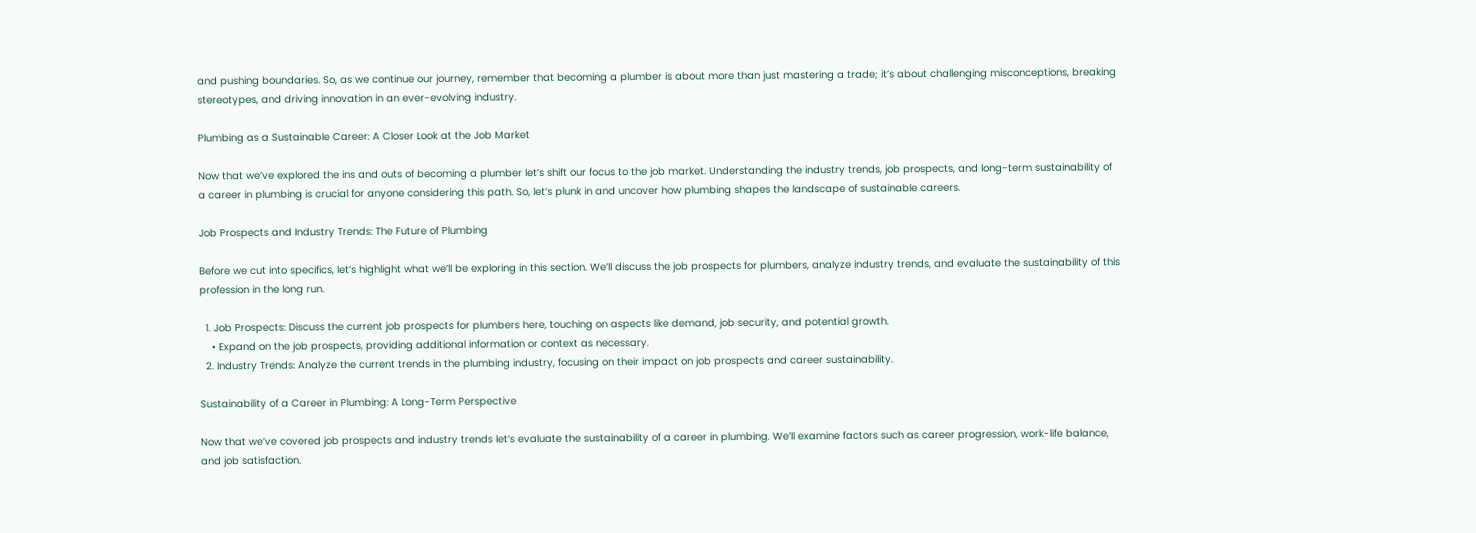and pushing boundaries. So, as we continue our journey, remember that becoming a plumber is about more than just mastering a trade; it’s about challenging misconceptions, breaking stereotypes, and driving innovation in an ever-evolving industry.

Plumbing as a Sustainable Career: A Closer Look at the Job Market

Now that we’ve explored the ins and outs of becoming a plumber let’s shift our focus to the job market. Understanding the industry trends, job prospects, and long-term sustainability of a career in plumbing is crucial for anyone considering this path. So, let’s plunk in and uncover how plumbing shapes the landscape of sustainable careers.

Job Prospects and Industry Trends: The Future of Plumbing

Before we cut into specifics, let’s highlight what we’ll be exploring in this section. We’ll discuss the job prospects for plumbers, analyze industry trends, and evaluate the sustainability of this profession in the long run.

  1. Job Prospects: Discuss the current job prospects for plumbers here, touching on aspects like demand, job security, and potential growth.
    • Expand on the job prospects, providing additional information or context as necessary.
  2. Industry Trends: Analyze the current trends in the plumbing industry, focusing on their impact on job prospects and career sustainability.

Sustainability of a Career in Plumbing: A Long-Term Perspective

Now that we’ve covered job prospects and industry trends let’s evaluate the sustainability of a career in plumbing. We’ll examine factors such as career progression, work-life balance, and job satisfaction.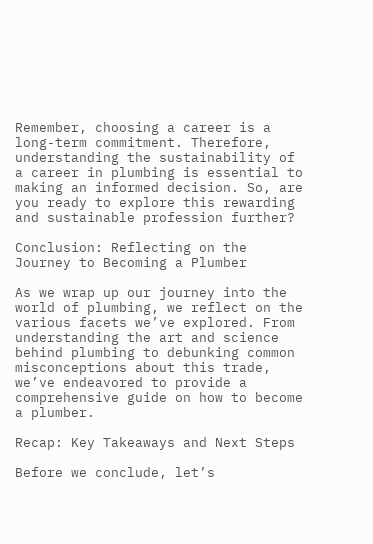Remember, choosing a career is a long-term commitment. Therefore, understanding the sustainability of a career in plumbing is essential to making an informed decision. So, are you ready to explore this rewarding and sustainable profession further?

Conclusion: Reflecting on the Journey to Becoming a Plumber

As we wrap up our journey into the world of plumbing, we reflect on the various facets we’ve explored. From understanding the art and science behind plumbing to debunking common misconceptions about this trade, we’ve endeavored to provide a comprehensive guide on how to become a plumber.

Recap: Key Takeaways and Next Steps

Before we conclude, let’s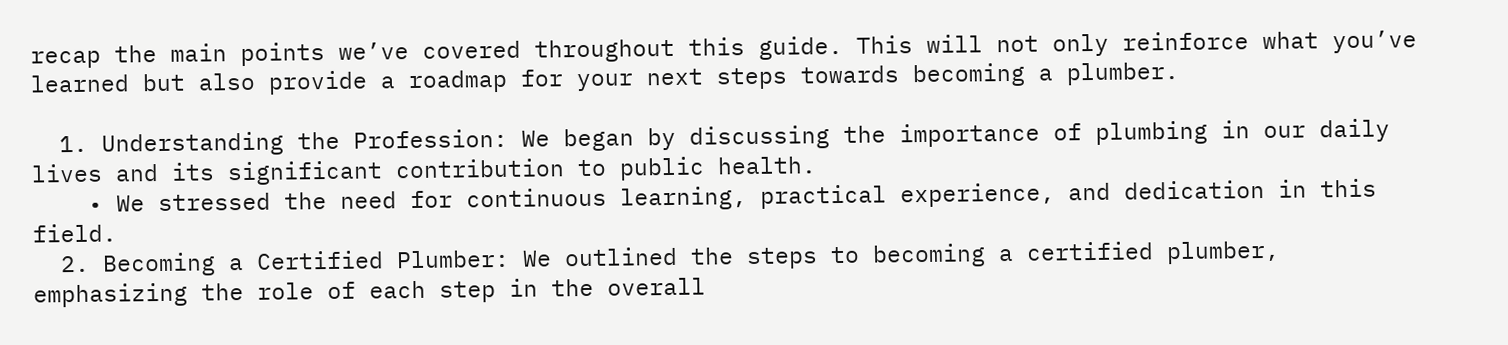recap the main points we’ve covered throughout this guide. This will not only reinforce what you’ve learned but also provide a roadmap for your next steps towards becoming a plumber.

  1. Understanding the Profession: We began by discussing the importance of plumbing in our daily lives and its significant contribution to public health.
    • We stressed the need for continuous learning, practical experience, and dedication in this field.
  2. Becoming a Certified Plumber: We outlined the steps to becoming a certified plumber, emphasizing the role of each step in the overall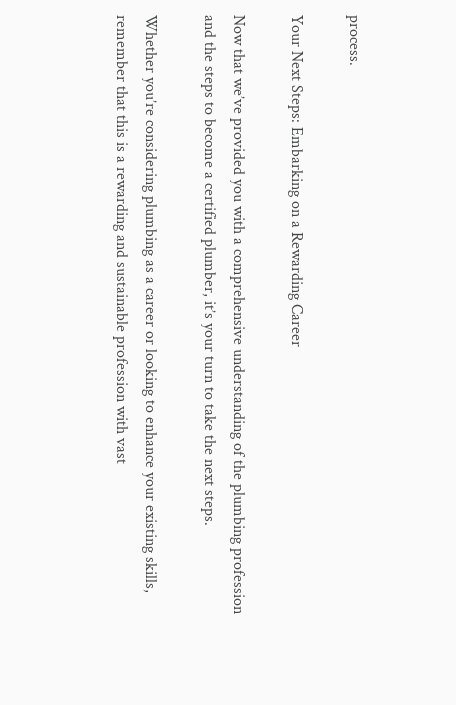process.

Your Next Steps: Embarking on a Rewarding Career

Now that we’ve provided you with a comprehensive understanding of the plumbing profession and the steps to become a certified plumber, it’s your turn to take the next steps.

Whether you’re considering plumbing as a career or looking to enhance your existing skills, remember that this is a rewarding and sustainable profession with vast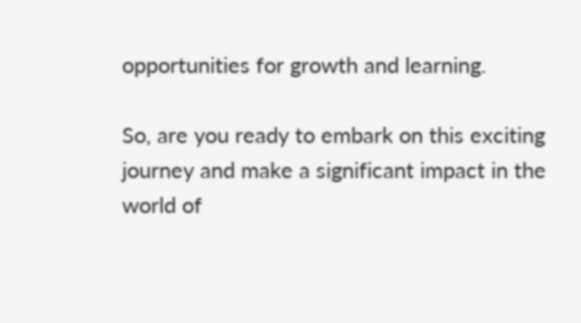opportunities for growth and learning.

So, are you ready to embark on this exciting journey and make a significant impact in the world of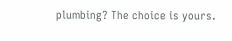plumbing? The choice is yours.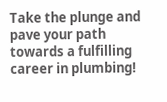Take the plunge and pave your path towards a fulfilling career in plumbing!